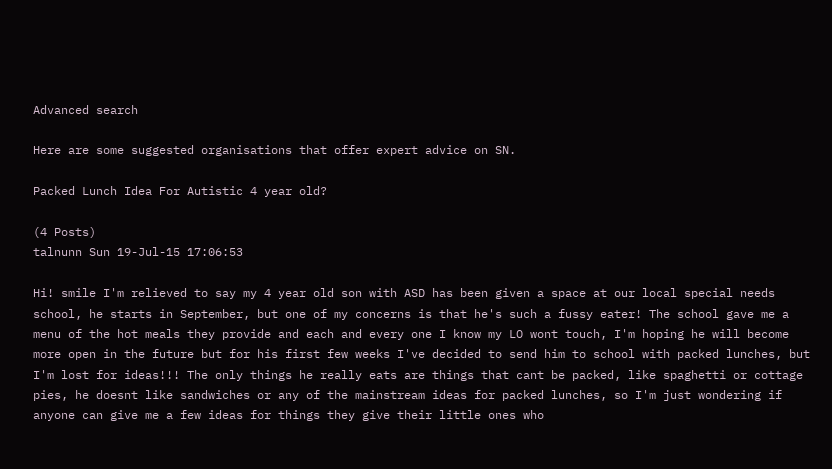Advanced search

Here are some suggested organisations that offer expert advice on SN.

Packed Lunch Idea For Autistic 4 year old?

(4 Posts)
talnunn Sun 19-Jul-15 17:06:53

Hi! smile I'm relieved to say my 4 year old son with ASD has been given a space at our local special needs school, he starts in September, but one of my concerns is that he's such a fussy eater! The school gave me a menu of the hot meals they provide and each and every one I know my LO wont touch, I'm hoping he will become more open in the future but for his first few weeks I've decided to send him to school with packed lunches, but I'm lost for ideas!!! The only things he really eats are things that cant be packed, like spaghetti or cottage pies, he doesnt like sandwiches or any of the mainstream ideas for packed lunches, so I'm just wondering if anyone can give me a few ideas for things they give their little ones who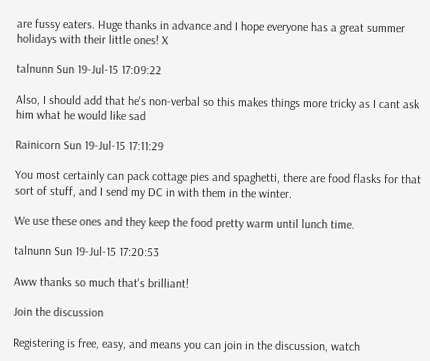are fussy eaters. Huge thanks in advance and I hope everyone has a great summer holidays with their little ones! X

talnunn Sun 19-Jul-15 17:09:22

Also, I should add that he's non-verbal so this makes things more tricky as I cant ask him what he would like sad

Rainicorn Sun 19-Jul-15 17:11:29

You most certainly can pack cottage pies and spaghetti, there are food flasks for that sort of stuff, and I send my DC in with them in the winter.

We use these ones and they keep the food pretty warm until lunch time.

talnunn Sun 19-Jul-15 17:20:53

Aww thanks so much that's brilliant!

Join the discussion

Registering is free, easy, and means you can join in the discussion, watch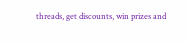threads, get discounts, win prizes and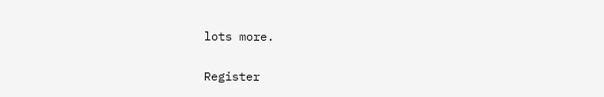lots more.

Register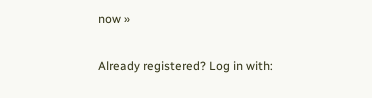now »

Already registered? Log in with: